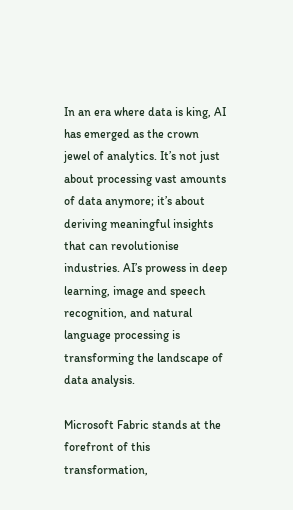In an era where data is king, AI has emerged as the crown jewel of analytics. It’s not just about processing vast amounts of data anymore; it’s about deriving meaningful insights that can revolutionise industries. AI’s prowess in deep learning, image and speech recognition, and natural language processing is transforming the landscape of data analysis.

Microsoft Fabric stands at the forefront of this transformation,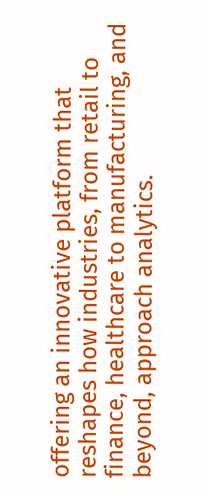offering an innovative platform that reshapes how industries, from retail to finance, healthcare to manufacturing, and beyond, approach analytics.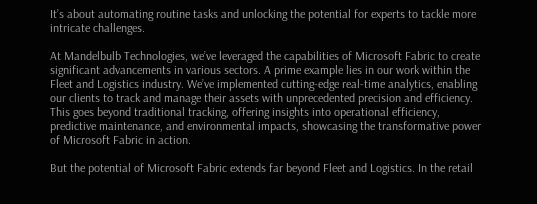It’s about automating routine tasks and unlocking the potential for experts to tackle more intricate challenges.

At Mandelbulb Technologies, we’ve leveraged the capabilities of Microsoft Fabric to create significant advancements in various sectors. A prime example lies in our work within the Fleet and Logistics industry. We’ve implemented cutting-edge real-time analytics, enabling our clients to track and manage their assets with unprecedented precision and efficiency. This goes beyond traditional tracking, offering insights into operational efficiency, predictive maintenance, and environmental impacts, showcasing the transformative power of Microsoft Fabric in action.

But the potential of Microsoft Fabric extends far beyond Fleet and Logistics. In the retail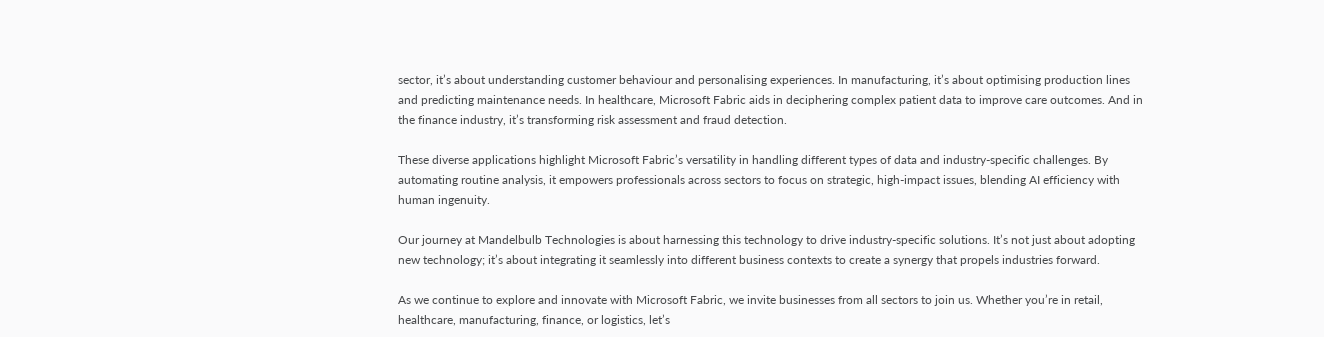sector, it’s about understanding customer behaviour and personalising experiences. In manufacturing, it’s about optimising production lines and predicting maintenance needs. In healthcare, Microsoft Fabric aids in deciphering complex patient data to improve care outcomes. And in the finance industry, it’s transforming risk assessment and fraud detection.

These diverse applications highlight Microsoft Fabric’s versatility in handling different types of data and industry-specific challenges. By automating routine analysis, it empowers professionals across sectors to focus on strategic, high-impact issues, blending AI efficiency with human ingenuity.

Our journey at Mandelbulb Technologies is about harnessing this technology to drive industry-specific solutions. It’s not just about adopting new technology; it’s about integrating it seamlessly into different business contexts to create a synergy that propels industries forward.

As we continue to explore and innovate with Microsoft Fabric, we invite businesses from all sectors to join us. Whether you’re in retail, healthcare, manufacturing, finance, or logistics, let’s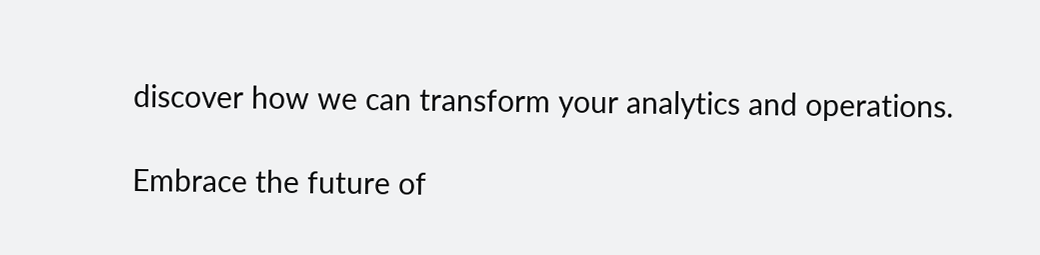discover how we can transform your analytics and operations.

Embrace the future of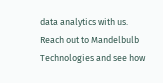data analytics with us. Reach out to Mandelbulb Technologies and see how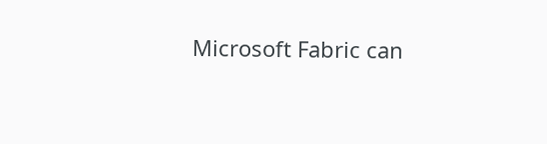Microsoft Fabric can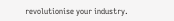revolutionise your industry.